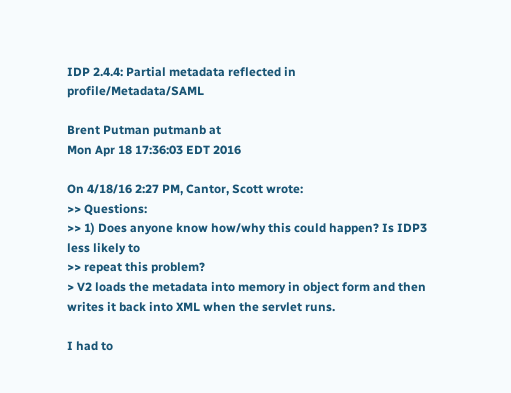IDP 2.4.4: Partial metadata reflected in profile/Metadata/SAML

Brent Putman putmanb at
Mon Apr 18 17:36:03 EDT 2016

On 4/18/16 2:27 PM, Cantor, Scott wrote:
>> Questions:
>> 1) Does anyone know how/why this could happen? Is IDP3 less likely to
>> repeat this problem?
> V2 loads the metadata into memory in object form and then writes it back into XML when the servlet runs.

I had to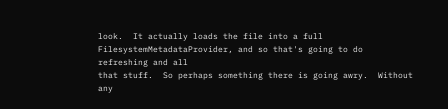look.  It actually loads the file into a full
FilesystemMetadataProvider, and so that's going to do refreshing and all
that stuff.  So perhaps something there is going awry.  Without any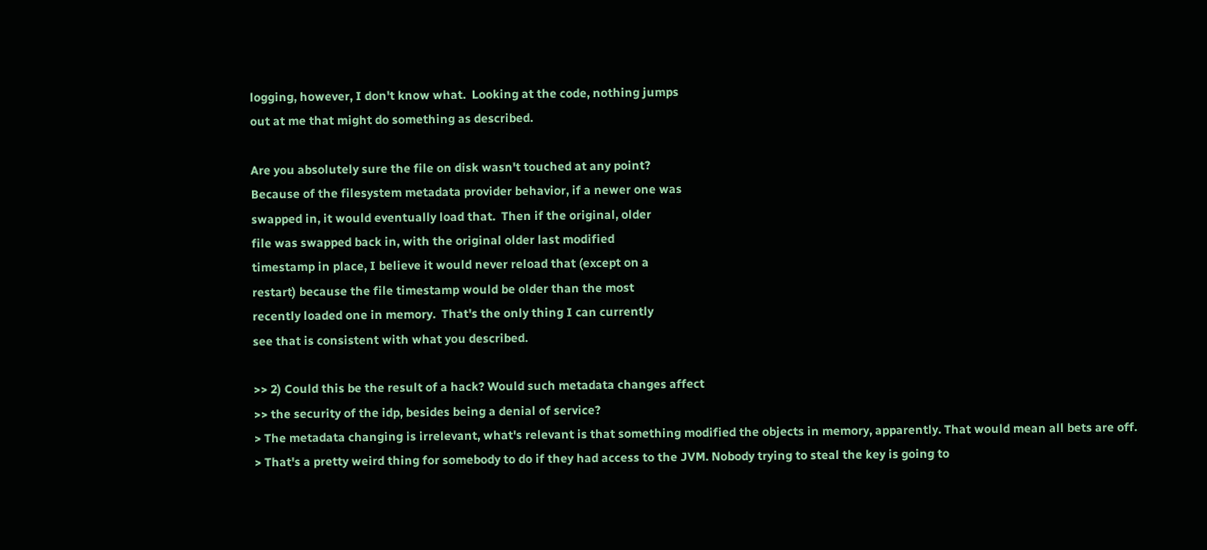logging, however, I don't know what.  Looking at the code, nothing jumps
out at me that might do something as described.

Are you absolutely sure the file on disk wasn't touched at any point?
Because of the filesystem metadata provider behavior, if a newer one was
swapped in, it would eventually load that.  Then if the original, older
file was swapped back in, with the original older last modified
timestamp in place, I believe it would never reload that (except on a
restart) because the file timestamp would be older than the most
recently loaded one in memory.  That's the only thing I can currently
see that is consistent with what you described.

>> 2) Could this be the result of a hack? Would such metadata changes affect
>> the security of the idp, besides being a denial of service?
> The metadata changing is irrelevant, what's relevant is that something modified the objects in memory, apparently. That would mean all bets are off.
> That's a pretty weird thing for somebody to do if they had access to the JVM. Nobody trying to steal the key is going to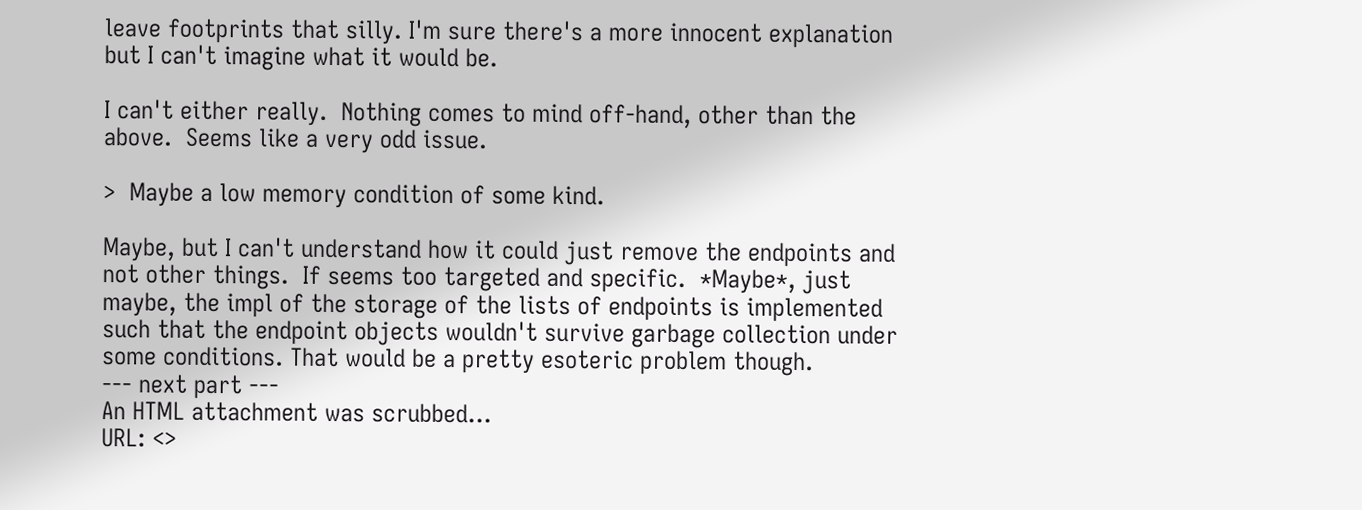leave footprints that silly. I'm sure there's a more innocent explanation but I can't imagine what it would be.

I can't either really.  Nothing comes to mind off-hand, other than the
above.  Seems like a very odd issue.

>  Maybe a low memory condition of some kind.

Maybe, but I can't understand how it could just remove the endpoints and
not other things.  If seems too targeted and specific.  *Maybe*, just
maybe, the impl of the storage of the lists of endpoints is implemented
such that the endpoint objects wouldn't survive garbage collection under
some conditions. That would be a pretty esoteric problem though.
--- next part ---
An HTML attachment was scrubbed...
URL: <>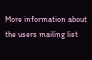More information about the users mailing list